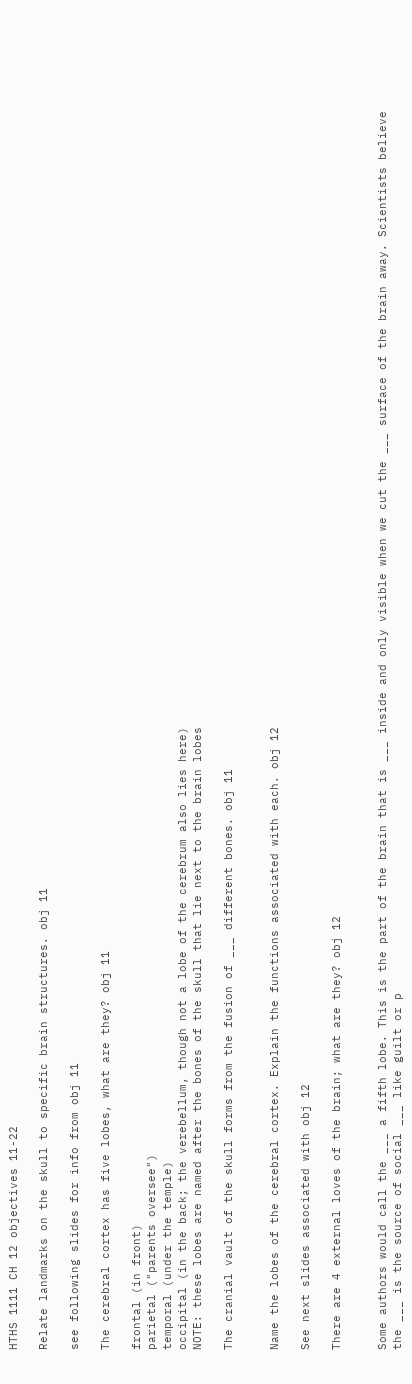HTHS 1111 CH 12 objectives 11-22

Relate landmarks on the skull to specific brain structures. obj 11

see following slides for info from obj 11

The cerebral cortex has five lobes, what are they? obj 11

frontal (in front)
parietal ("parents oversee")
temporal (under the temple)
occipital (in the back; the verebellum, though not a lobe of the cerebrum also lies here)
NOTE: these lobes are named after the bones of the skull that lie next to the brain lobes

The cranial vault of the skull forms from the fusion of ___ different bones. obj 11


Name the lobes of the cerebral cortex. Explain the functions associated with each. obj 12

See next slides associated with obj 12

There are 4 external loves of the brain; what are they? obj 12


Some authors would call the ___ a fifth lobe. This is the part of the brain that is ___ inside and only visible when we cut the ___ surface of the brain away. Scientists believe the ___ is the source of social ___ like guilt or p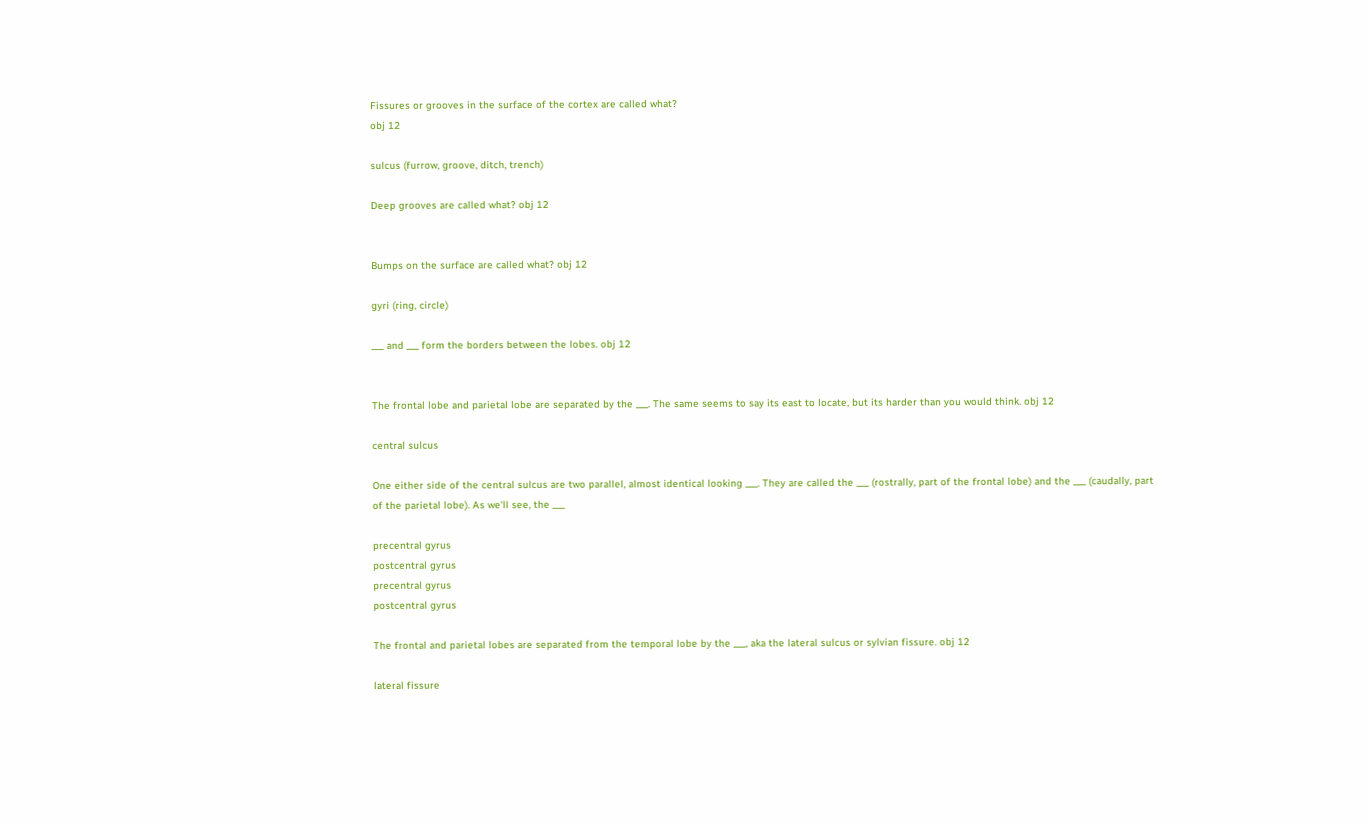Fissures or grooves in the surface of the cortex are called what?
obj 12

sulcus (furrow, groove, ditch, trench)

Deep grooves are called what? obj 12


Bumps on the surface are called what? obj 12

gyri (ring, circle)

___ and ___ form the borders between the lobes. obj 12


The frontal lobe and parietal lobe are separated by the ___. The same seems to say its east to locate, but its harder than you would think. obj 12

central sulcus

One either side of the central sulcus are two parallel, almost identical looking ___. They are called the ___ (rostrally, part of the frontal lobe) and the ___ (caudally, part of the parietal lobe). As we'll see, the ___

precentral gyrus
postcentral gyrus
precentral gyrus
postcentral gyrus

The frontal and parietal lobes are separated from the temporal lobe by the ___, aka the lateral sulcus or sylvian fissure. obj 12

lateral fissure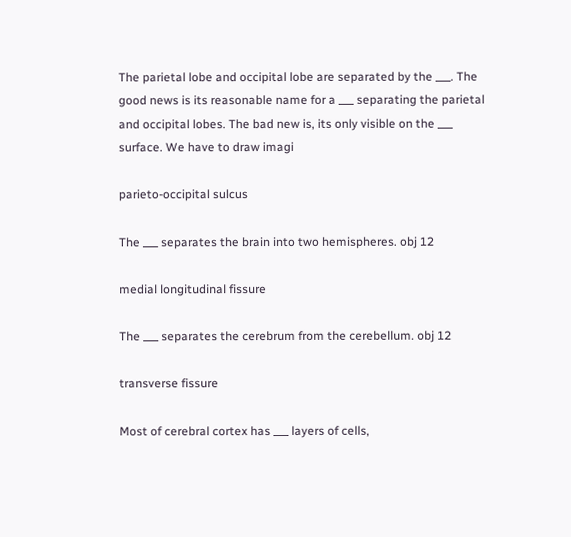The parietal lobe and occipital lobe are separated by the ___. The good news is its reasonable name for a ___ separating the parietal and occipital lobes. The bad new is, its only visible on the ___ surface. We have to draw imagi

parieto-occipital sulcus

The ___ separates the brain into two hemispheres. obj 12

medial longitudinal fissure

The ___ separates the cerebrum from the cerebellum. obj 12

transverse fissure

Most of cerebral cortex has ___ layers of cells,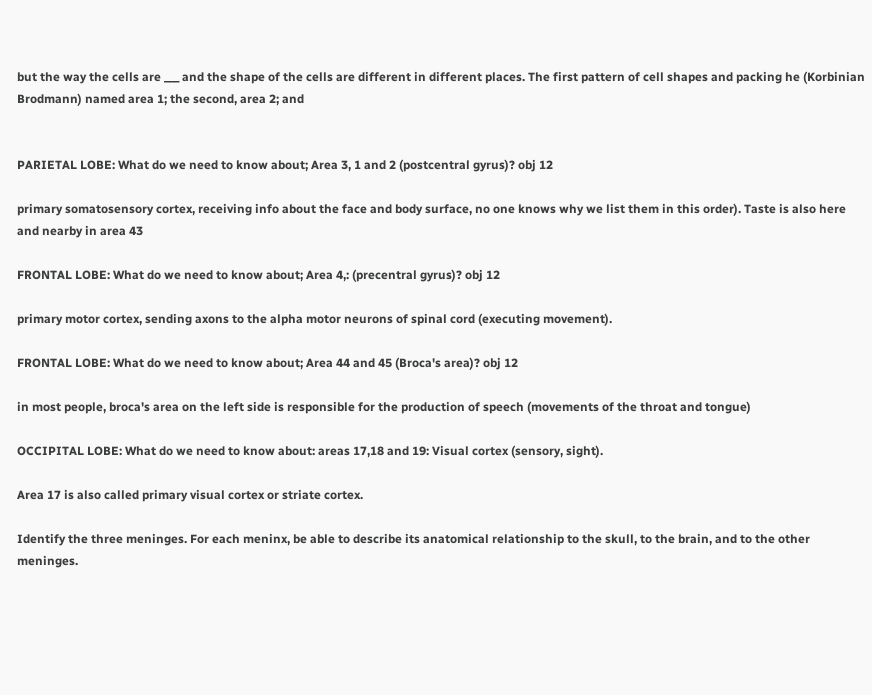but the way the cells are ___ and the shape of the cells are different in different places. The first pattern of cell shapes and packing he (Korbinian Brodmann) named area 1; the second, area 2; and


PARIETAL LOBE: What do we need to know about; Area 3, 1 and 2 (postcentral gyrus)? obj 12

primary somatosensory cortex, receiving info about the face and body surface, no one knows why we list them in this order). Taste is also here and nearby in area 43

FRONTAL LOBE: What do we need to know about; Area 4,: (precentral gyrus)? obj 12

primary motor cortex, sending axons to the alpha motor neurons of spinal cord (executing movement).

FRONTAL LOBE: What do we need to know about; Area 44 and 45 (Broca's area)? obj 12

in most people, broca's area on the left side is responsible for the production of speech (movements of the throat and tongue)

OCCIPITAL LOBE: What do we need to know about: areas 17,18 and 19: Visual cortex (sensory, sight).

Area 17 is also called primary visual cortex or striate cortex.

Identify the three meninges. For each meninx, be able to describe its anatomical relationship to the skull, to the brain, and to the other meninges.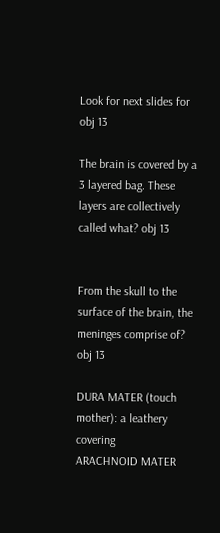Look for next slides for obj 13

The brain is covered by a 3 layered bag. These layers are collectively called what? obj 13


From the skull to the surface of the brain, the meninges comprise of? obj 13

DURA MATER (touch mother): a leathery covering
ARACHNOID MATER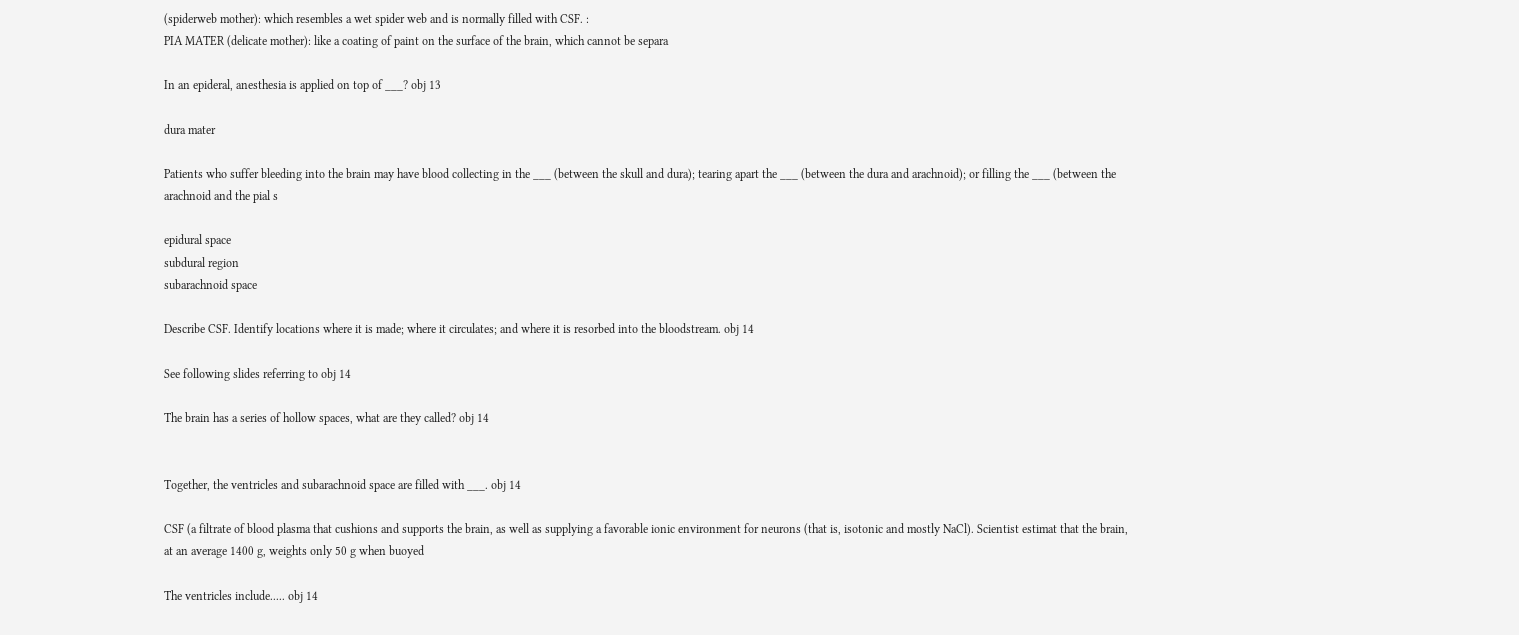(spiderweb mother): which resembles a wet spider web and is normally filled with CSF. :
PIA MATER (delicate mother): like a coating of paint on the surface of the brain, which cannot be separa

In an epideral, anesthesia is applied on top of ___? obj 13

dura mater

Patients who suffer bleeding into the brain may have blood collecting in the ___ (between the skull and dura); tearing apart the ___ (between the dura and arachnoid); or filling the ___ (between the arachnoid and the pial s

epidural space
subdural region
subarachnoid space

Describe CSF. Identify locations where it is made; where it circulates; and where it is resorbed into the bloodstream. obj 14

See following slides referring to obj 14

The brain has a series of hollow spaces, what are they called? obj 14


Together, the ventricles and subarachnoid space are filled with ___. obj 14

CSF (a filtrate of blood plasma that cushions and supports the brain, as well as supplying a favorable ionic environment for neurons (that is, isotonic and mostly NaCl). Scientist estimat that the brain, at an average 1400 g, weights only 50 g when buoyed

The ventricles include..... obj 14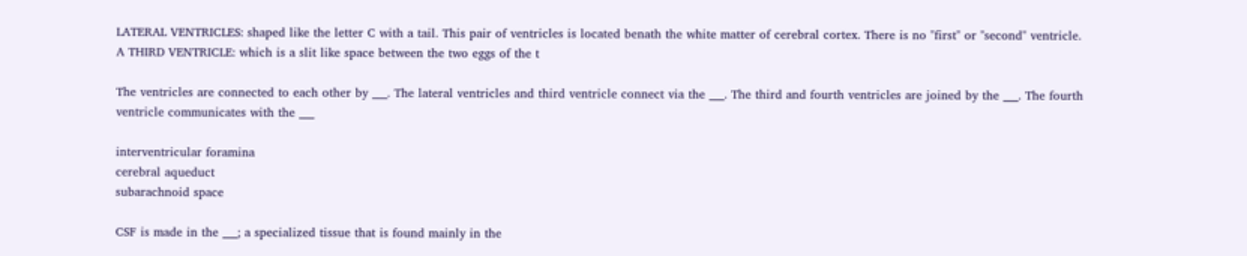LATERAL VENTRICLES: shaped like the letter C with a tail. This pair of ventricles is located benath the white matter of cerebral cortex. There is no "first" or "second" ventricle.
A THIRD VENTRICLE: which is a slit like space between the two eggs of the t

The ventricles are connected to each other by ___. The lateral ventricles and third ventricle connect via the ___. The third and fourth ventricles are joined by the ___. The fourth ventricle communicates with the ___

interventricular foramina
cerebral aqueduct
subarachnoid space

CSF is made in the ___; a specialized tissue that is found mainly in the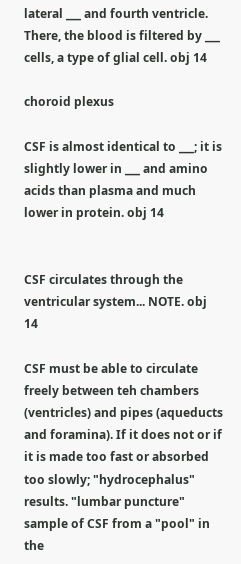lateral ___ and fourth ventricle. There, the blood is filtered by ___ cells, a type of glial cell. obj 14

choroid plexus

CSF is almost identical to ___; it is slightly lower in ___ and amino acids than plasma and much lower in protein. obj 14


CSF circulates through the ventricular system... NOTE. obj 14

CSF must be able to circulate freely between teh chambers (ventricles) and pipes (aqueducts and foramina). If it does not or if it is made too fast or absorbed too slowly; "hydrocephalus" results. "lumbar puncture" sample of CSF from a "pool" in the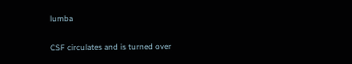lumba

CSF circulates and is turned over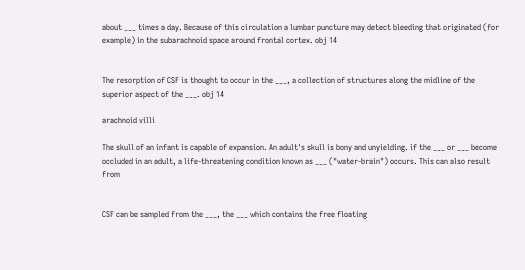about ___ times a day. Because of this circulation a lumbar puncture may detect bleeding that originated (for example) in the subarachnoid space around frontal cortex. obj 14


The resorption of CSF is thought to occur in the ___, a collection of structures along the midline of the superior aspect of the ___. obj 14

arachnoid villi

The skull of an infant is capable of expansion. An adult's skull is bony and unyielding. if the ___ or ___ become occluded in an adult, a life-threatening condition known as ___ ("water-brain") occurs. This can also result from


CSF can be sampled from the ___, the ___ which contains the free floating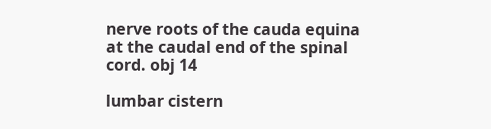nerve roots of the cauda equina at the caudal end of the spinal cord. obj 14

lumbar cistern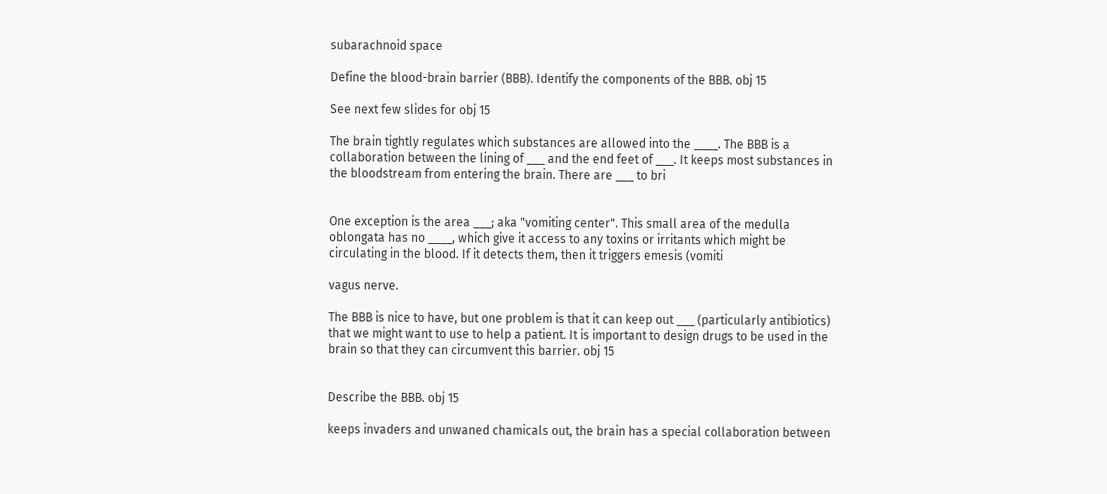subarachnoid space

Define the blood-brain barrier (BBB). Identify the components of the BBB. obj 15

See next few slides for obj 15

The brain tightly regulates which substances are allowed into the ____. The BBB is a collaboration between the lining of ___ and the end feet of ___. It keeps most substances in the bloodstream from entering the brain. There are ___ to bri


One exception is the area ___; aka "vomiting center". This small area of the medulla oblongata has no ____, which give it access to any toxins or irritants which might be circulating in the blood. If it detects them, then it triggers emesis (vomiti

vagus nerve.

The BBB is nice to have, but one problem is that it can keep out ___ (particularly antibiotics) that we might want to use to help a patient. It is important to design drugs to be used in the brain so that they can circumvent this barrier. obj 15


Describe the BBB. obj 15

keeps invaders and unwaned chamicals out, the brain has a special collaboration between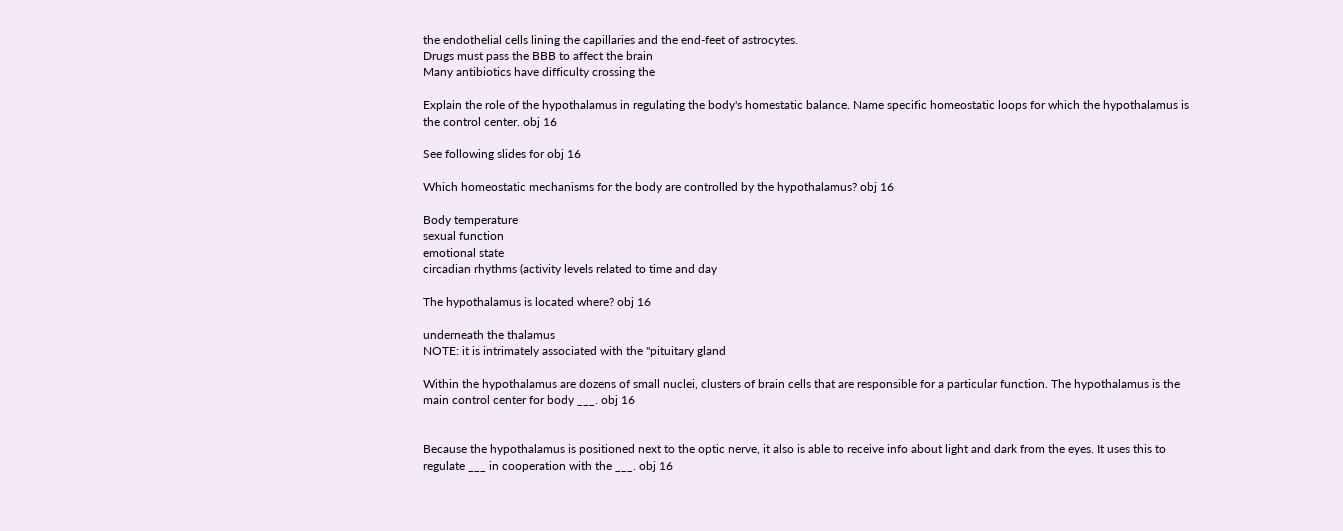the endothelial cells lining the capillaries and the end-feet of astrocytes.
Drugs must pass the BBB to affect the brain
Many antibiotics have difficulty crossing the

Explain the role of the hypothalamus in regulating the body's homestatic balance. Name specific homeostatic loops for which the hypothalamus is the control center. obj 16

See following slides for obj 16

Which homeostatic mechanisms for the body are controlled by the hypothalamus? obj 16

Body temperature
sexual function
emotional state
circadian rhythms (activity levels related to time and day

The hypothalamus is located where? obj 16

underneath the thalamus
NOTE: it is intrimately associated with the "pituitary gland

Within the hypothalamus are dozens of small nuclei, clusters of brain cells that are responsible for a particular function. The hypothalamus is the main control center for body ___. obj 16


Because the hypothalamus is positioned next to the optic nerve, it also is able to receive info about light and dark from the eyes. It uses this to regulate ___ in cooperation with the ___. obj 16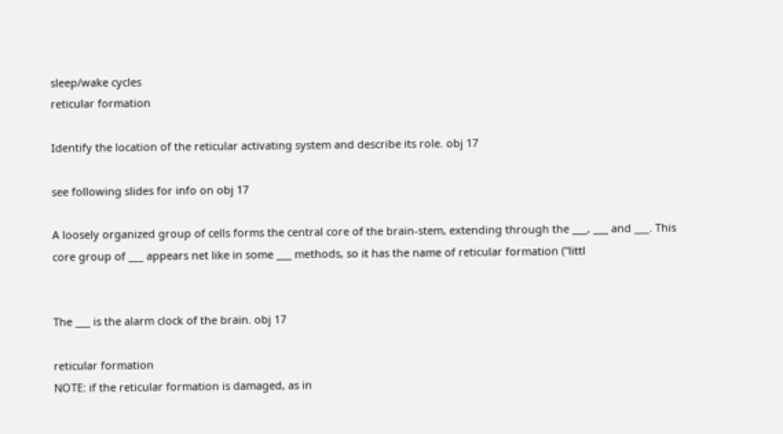sleep/wake cycles
reticular formation

Identify the location of the reticular activating system and describe its role. obj 17

see following slides for info on obj 17

A loosely organized group of cells forms the central core of the brain-stem, extending through the ___, ___ and ___. This core group of ___ appears net like in some ___ methods, so it has the name of reticular formation ("littl


The ___ is the alarm clock of the brain. obj 17

reticular formation
NOTE: if the reticular formation is damaged, as in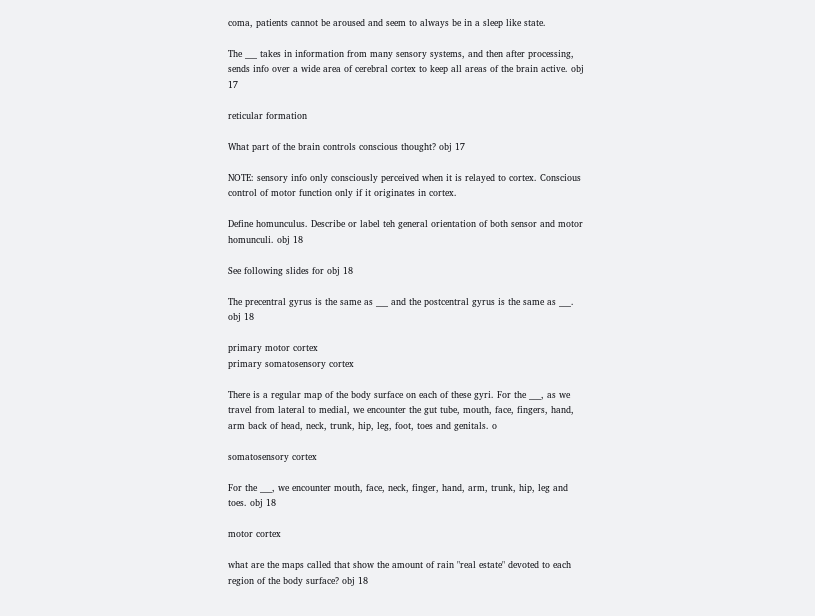coma, patients cannot be aroused and seem to always be in a sleep like state.

The ___ takes in information from many sensory systems, and then after processing, sends info over a wide area of cerebral cortex to keep all areas of the brain active. obj 17

reticular formation

What part of the brain controls conscious thought? obj 17

NOTE: sensory info only consciously perceived when it is relayed to cortex. Conscious control of motor function only if it originates in cortex.

Define homunculus. Describe or label teh general orientation of both sensor and motor homunculi. obj 18

See following slides for obj 18

The precentral gyrus is the same as ___ and the postcentral gyrus is the same as ___. obj 18

primary motor cortex
primary somatosensory cortex

There is a regular map of the body surface on each of these gyri. For the ___, as we travel from lateral to medial, we encounter the gut tube, mouth, face, fingers, hand, arm back of head, neck, trunk, hip, leg, foot, toes and genitals. o

somatosensory cortex

For the ___, we encounter mouth, face, neck, finger, hand, arm, trunk, hip, leg and toes. obj 18

motor cortex

what are the maps called that show the amount of rain "real estate" devoted to each region of the body surface? obj 18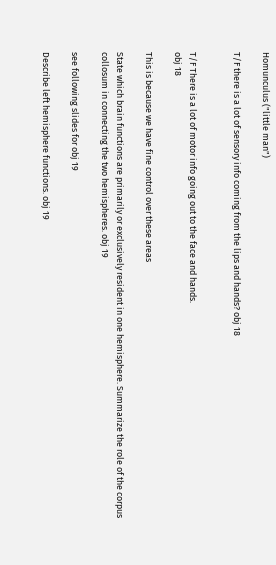Homunculus ("little man")

T/F there is a lot of sensory info coming from the lips and hands? obj 18


T/F There is a lot of motor info going out to the face and hands.
obj 18

This is because we have fine control over these areas

State which brain functions are primarily or exclusively resident in one hemisphere. Summarize the role of the corpus collosum in connecting the two hemispheres. obj 19

see following slides for obj 19

Describe left hemisphere functions. obj 19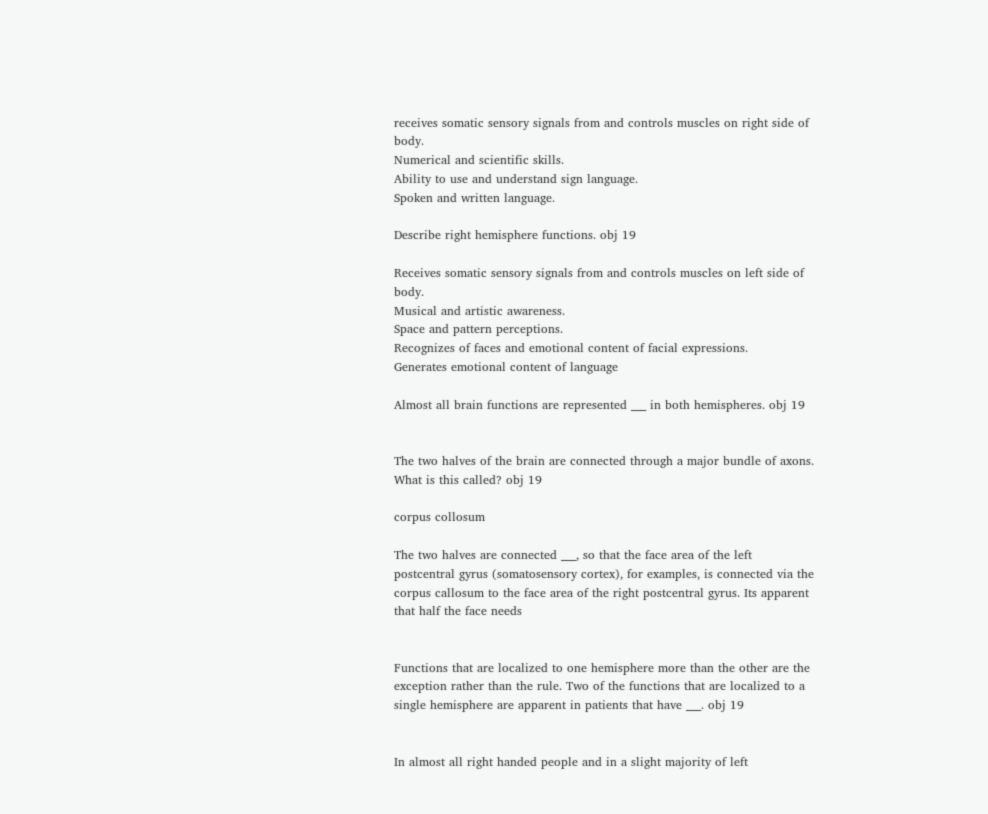receives somatic sensory signals from and controls muscles on right side of body.
Numerical and scientific skills.
Ability to use and understand sign language.
Spoken and written language.

Describe right hemisphere functions. obj 19

Receives somatic sensory signals from and controls muscles on left side of body.
Musical and artistic awareness.
Space and pattern perceptions.
Recognizes of faces and emotional content of facial expressions.
Generates emotional content of language

Almost all brain functions are represented ___ in both hemispheres. obj 19


The two halves of the brain are connected through a major bundle of axons. What is this called? obj 19

corpus collosum

The two halves are connected ___, so that the face area of the left postcentral gyrus (somatosensory cortex), for examples, is connected via the corpus callosum to the face area of the right postcentral gyrus. Its apparent that half the face needs


Functions that are localized to one hemisphere more than the other are the exception rather than the rule. Two of the functions that are localized to a single hemisphere are apparent in patients that have ___. obj 19


In almost all right handed people and in a slight majority of left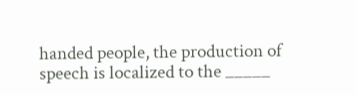handed people, the production of speech is localized to the _____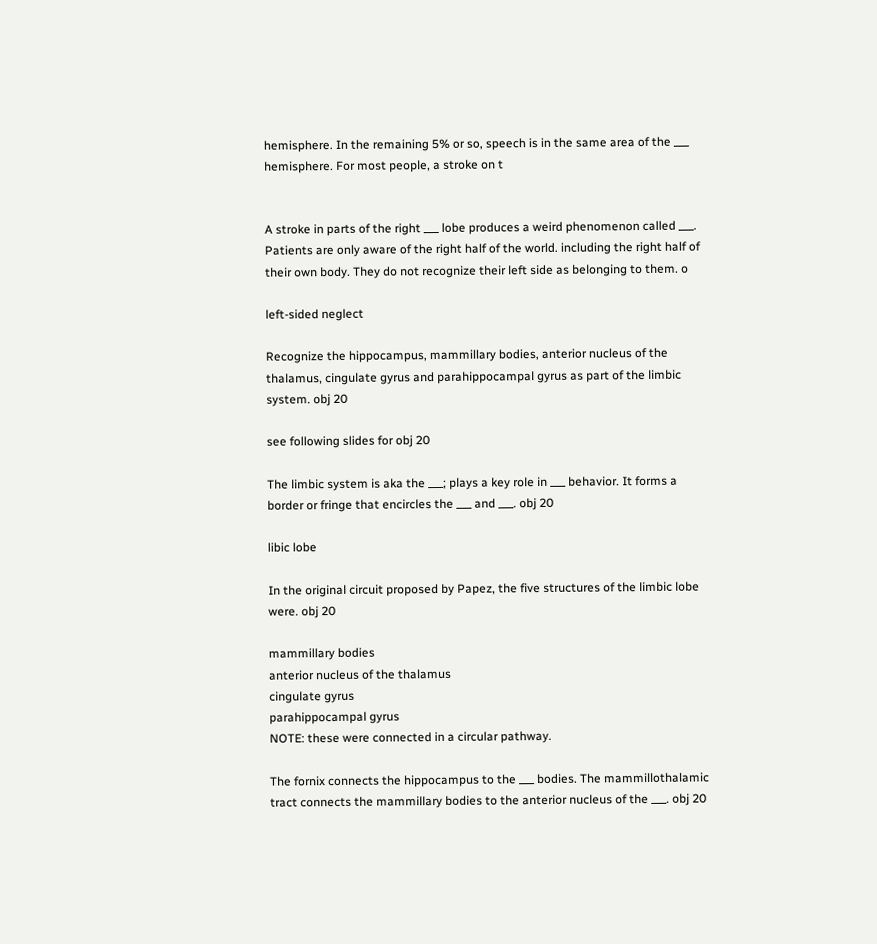hemisphere. In the remaining 5% or so, speech is in the same area of the ___ hemisphere. For most people, a stroke on t


A stroke in parts of the right ___ lobe produces a weird phenomenon called ___. Patients are only aware of the right half of the world. including the right half of their own body. They do not recognize their left side as belonging to them. o

left-sided neglect

Recognize the hippocampus, mammillary bodies, anterior nucleus of the thalamus, cingulate gyrus and parahippocampal gyrus as part of the limbic system. obj 20

see following slides for obj 20

The limbic system is aka the ___; plays a key role in ___ behavior. It forms a border or fringe that encircles the ___ and ___. obj 20

libic lobe

In the original circuit proposed by Papez, the five structures of the limbic lobe were. obj 20

mammillary bodies
anterior nucleus of the thalamus
cingulate gyrus
parahippocampal gyrus
NOTE: these were connected in a circular pathway.

The fornix connects the hippocampus to the ___ bodies. The mammillothalamic tract connects the mammillary bodies to the anterior nucleus of the ___. obj 20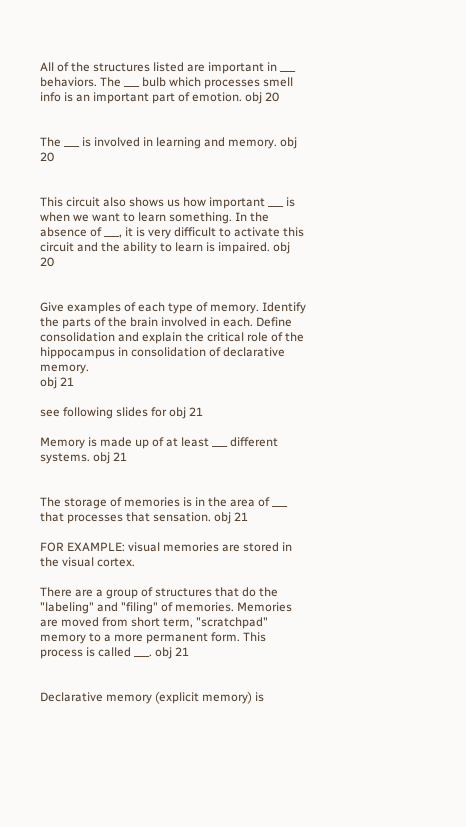All of the structures listed are important in ___ behaviors. The ___ bulb which processes smell info is an important part of emotion. obj 20


The ___ is involved in learning and memory. obj 20


This circuit also shows us how important ___ is when we want to learn something. In the absence of ___, it is very difficult to activate this circuit and the ability to learn is impaired. obj 20


Give examples of each type of memory. Identify the parts of the brain involved in each. Define consolidation and explain the critical role of the hippocampus in consolidation of declarative memory.
obj 21

see following slides for obj 21

Memory is made up of at least ___ different systems. obj 21


The storage of memories is in the area of ___ that processes that sensation. obj 21

FOR EXAMPLE: visual memories are stored in the visual cortex.

There are a group of structures that do the "labeling" and "filing" of memories. Memories are moved from short term, "scratchpad" memory to a more permanent form. This process is called ___. obj 21


Declarative memory (explicit memory) is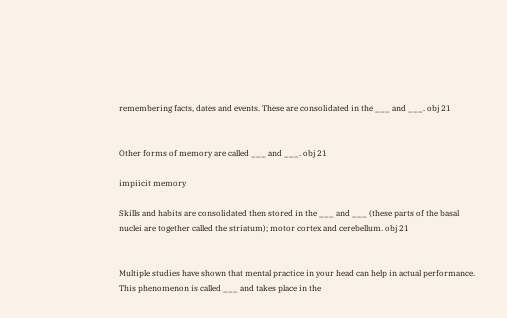remembering facts, dates and events. These are consolidated in the ___ and ___. obj 21


Other forms of memory are called ___ and ___. obj 21

impiicit memory

Skills and habits are consolidated then stored in the ___ and ___ (these parts of the basal nuclei are together called the striatum); motor cortex and cerebellum. obj 21


Multiple studies have shown that mental practice in your head can help in actual performance. This phenomenon is called ___ and takes place in the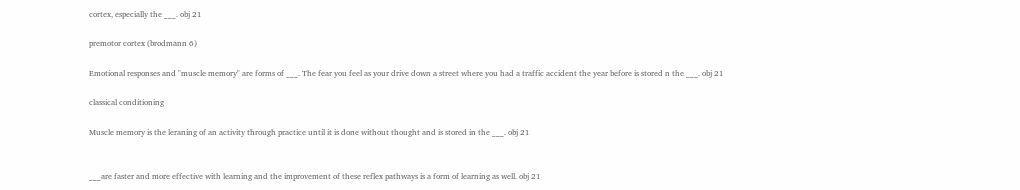cortex, especially the ___. obj 21

premotor cortex (brodmann 6)

Emotional responses and "muscle memory" are forms of ___. The fear you feel as your drive down a street where you had a traffic accident the year before is stored n the ___. obj 21

classical conditioning

Muscle memory is the leraning of an activity through practice until it is done without thought and is stored in the ___. obj 21


___are faster and more effective with learning and the improvement of these reflex pathways is a form of learning as well. obj 21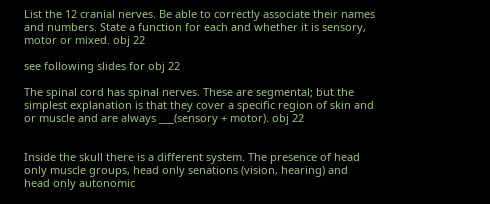List the 12 cranial nerves. Be able to correctly associate their names and numbers. State a function for each and whether it is sensory, motor or mixed. obj 22

see following slides for obj 22

The spinal cord has spinal nerves. These are segmental; but the simplest explanation is that they cover a specific region of skin and or muscle and are always ___(sensory + motor). obj 22


Inside the skull there is a different system. The presence of head only muscle groups, head only senations (vision, hearing) and head only autonomic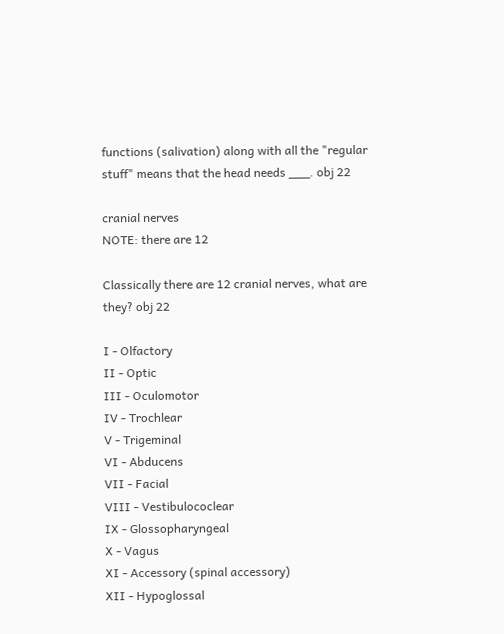functions (salivation) along with all the "regular stuff" means that the head needs ___. obj 22

cranial nerves
NOTE: there are 12

Classically there are 12 cranial nerves, what are they? obj 22

I - Olfactory
II - Optic
III - Oculomotor
IV - Trochlear
V - Trigeminal
VI - Abducens
VII - Facial
VIII - Vestibulococlear
IX - Glossopharyngeal
X - Vagus
XI - Accessory (spinal accessory)
XII - Hypoglossal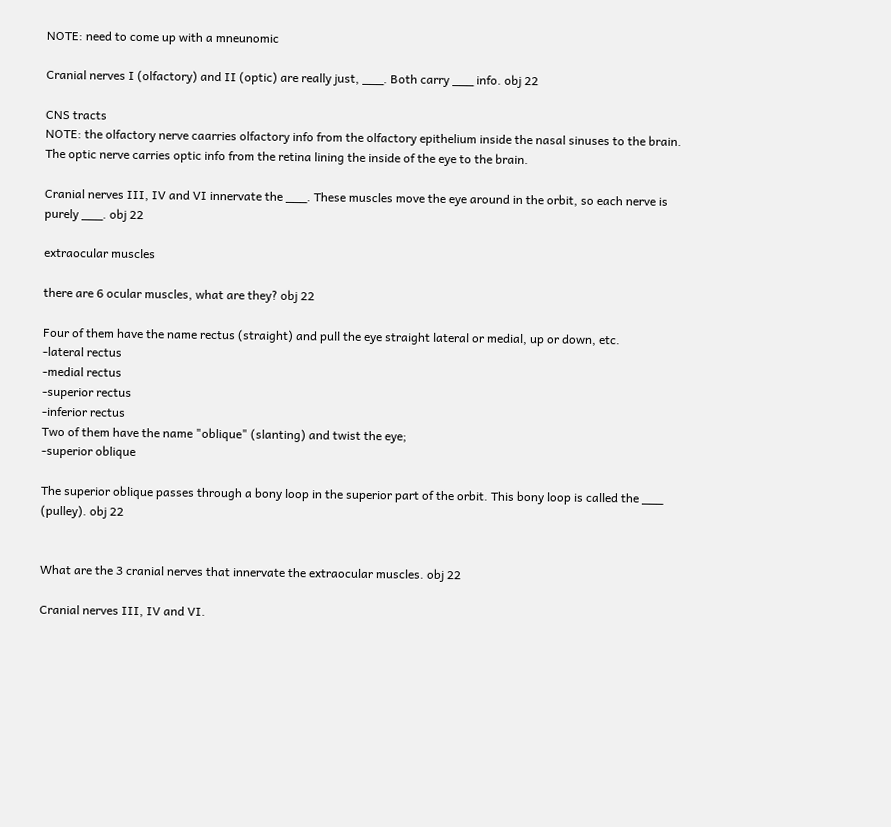NOTE: need to come up with a mneunomic

Cranial nerves I (olfactory) and II (optic) are really just, ___. Both carry ___ info. obj 22

CNS tracts
NOTE: the olfactory nerve caarries olfactory info from the olfactory epithelium inside the nasal sinuses to the brain.
The optic nerve carries optic info from the retina lining the inside of the eye to the brain.

Cranial nerves III, IV and VI innervate the ___. These muscles move the eye around in the orbit, so each nerve is purely ___. obj 22

extraocular muscles

there are 6 ocular muscles, what are they? obj 22

Four of them have the name rectus (straight) and pull the eye straight lateral or medial, up or down, etc.
-lateral rectus
-medial rectus
-superior rectus
-inferior rectus
Two of them have the name "oblique" (slanting) and twist the eye;
-superior oblique

The superior oblique passes through a bony loop in the superior part of the orbit. This bony loop is called the ___ (pulley). obj 22


What are the 3 cranial nerves that innervate the extraocular muscles. obj 22

Cranial nerves III, IV and VI.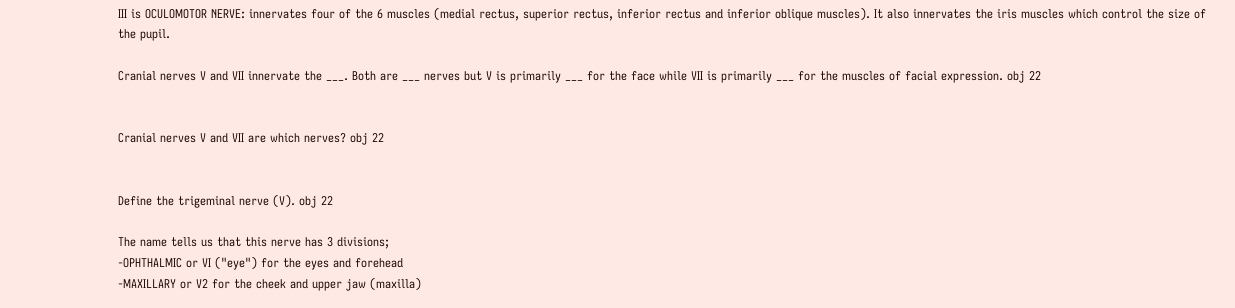III is OCULOMOTOR NERVE: innervates four of the 6 muscles (medial rectus, superior rectus, inferior rectus and inferior oblique muscles). It also innervates the iris muscles which control the size of the pupil.

Cranial nerves V and VII innervate the ___. Both are ___ nerves but V is primarily ___ for the face while VII is primarily ___ for the muscles of facial expression. obj 22


Cranial nerves V and VII are which nerves? obj 22


Define the trigeminal nerve (V). obj 22

The name tells us that this nerve has 3 divisions;
-OPHTHALMIC or VI ("eye") for the eyes and forehead
-MAXILLARY or V2 for the cheek and upper jaw (maxilla)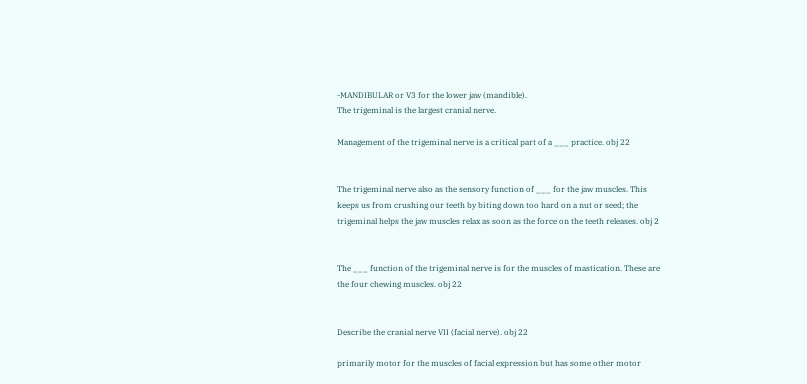-MANDIBULAR or V3 for the lower jaw (mandible).
The trigeminal is the largest cranial nerve.

Management of the trigeminal nerve is a critical part of a ___ practice. obj 22


The trigeminal nerve also as the sensory function of ___ for the jaw muscles. This keeps us from crushing our teeth by biting down too hard on a nut or seed; the trigeminal helps the jaw muscles relax as soon as the force on the teeth releases. obj 2


The ___ function of the trigeminal nerve is for the muscles of mastication. These are the four chewing muscles. obj 22


Describe the cranial nerve VII (facial nerve). obj 22

primarily motor for the muscles of facial expression but has some other motor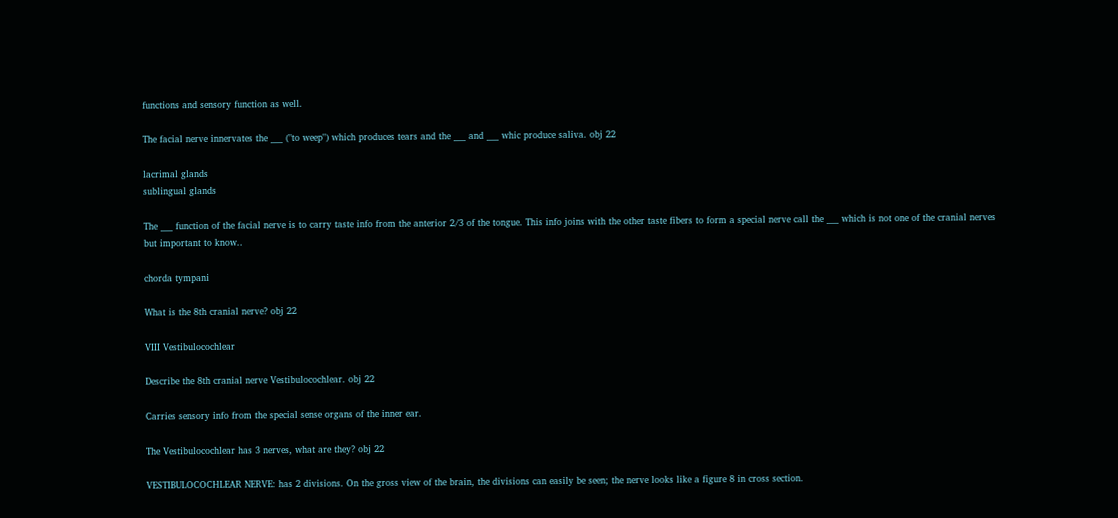functions and sensory function as well.

The facial nerve innervates the ___ ("to weep") which produces tears and the ___ and ___ whic produce saliva. obj 22

lacrimal glands
sublingual glands

The ___ function of the facial nerve is to carry taste info from the anterior 2/3 of the tongue. This info joins with the other taste fibers to form a special nerve call the ___ which is not one of the cranial nerves but important to know..

chorda tympani

What is the 8th cranial nerve? obj 22

VIII Vestibulocochlear

Describe the 8th cranial nerve Vestibulocochlear. obj 22

Carries sensory info from the special sense organs of the inner ear.

The Vestibulocochlear has 3 nerves, what are they? obj 22

VESTIBULOCOCHLEAR NERVE: has 2 divisions. On the gross view of the brain, the divisions can easily be seen; the nerve looks like a figure 8 in cross section.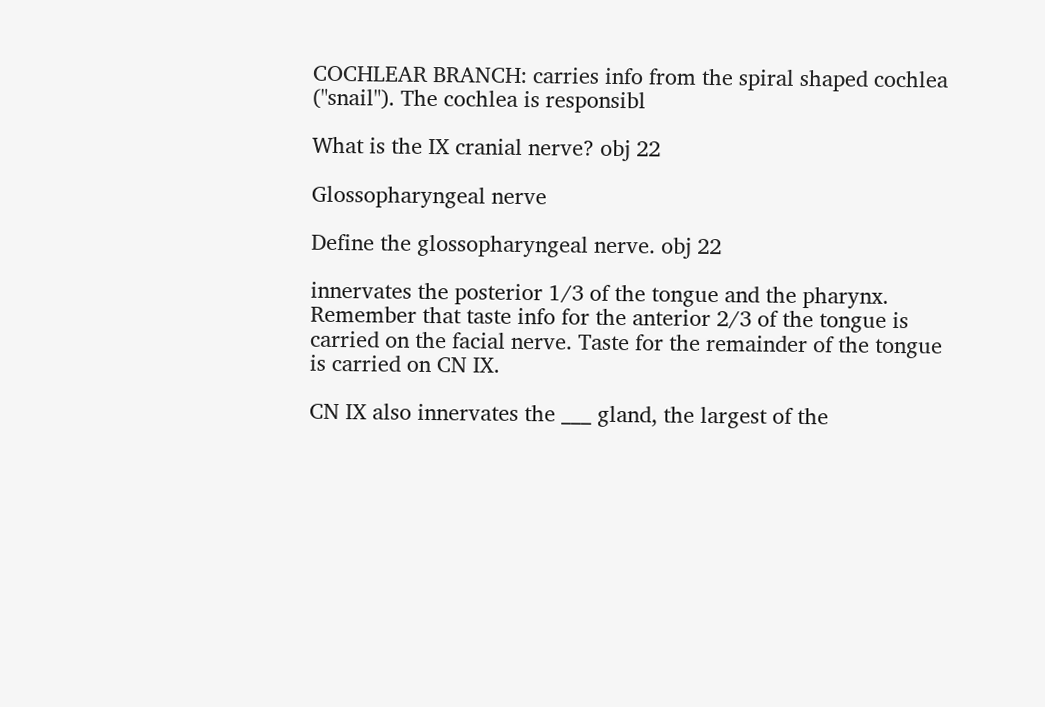COCHLEAR BRANCH: carries info from the spiral shaped cochlea ("snail"). The cochlea is responsibl

What is the IX cranial nerve? obj 22

Glossopharyngeal nerve

Define the glossopharyngeal nerve. obj 22

innervates the posterior 1/3 of the tongue and the pharynx. Remember that taste info for the anterior 2/3 of the tongue is carried on the facial nerve. Taste for the remainder of the tongue is carried on CN IX.

CN IX also innervates the ___ gland, the largest of the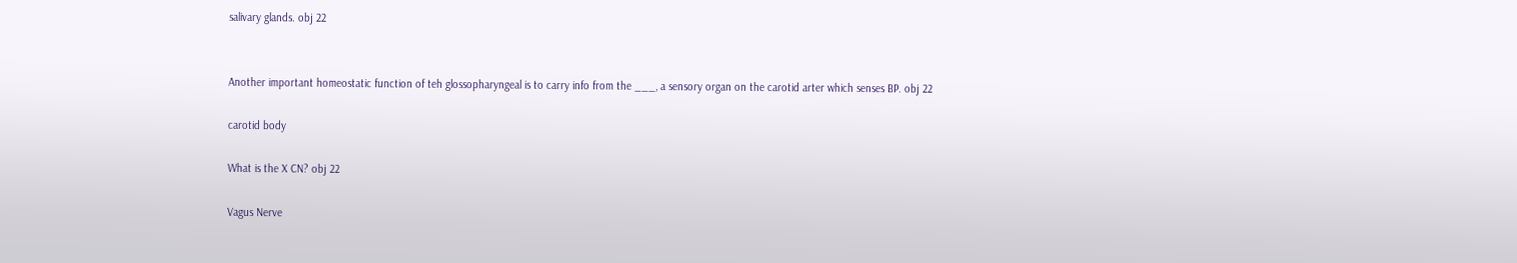salivary glands. obj 22


Another important homeostatic function of teh glossopharyngeal is to carry info from the ___, a sensory organ on the carotid arter which senses BP. obj 22

carotid body

What is the X CN? obj 22

Vagus Nerve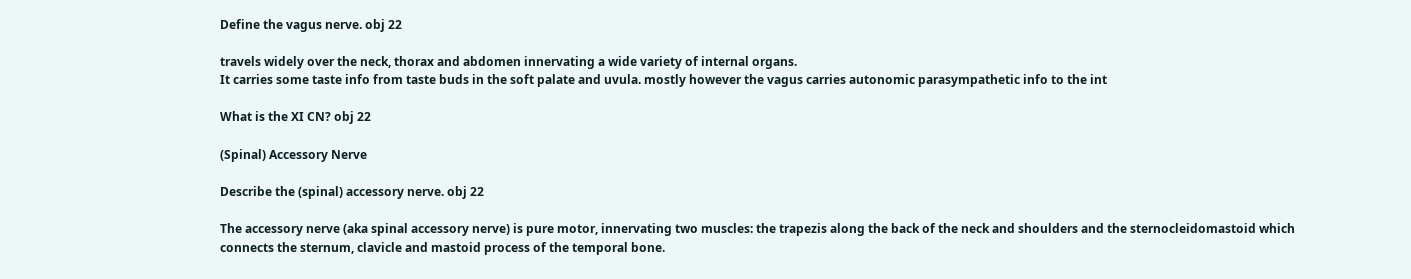Define the vagus nerve. obj 22

travels widely over the neck, thorax and abdomen innervating a wide variety of internal organs.
It carries some taste info from taste buds in the soft palate and uvula. mostly however the vagus carries autonomic parasympathetic info to the int

What is the XI CN? obj 22

(Spinal) Accessory Nerve

Describe the (spinal) accessory nerve. obj 22

The accessory nerve (aka spinal accessory nerve) is pure motor, innervating two muscles: the trapezis along the back of the neck and shoulders and the sternocleidomastoid which connects the sternum, clavicle and mastoid process of the temporal bone.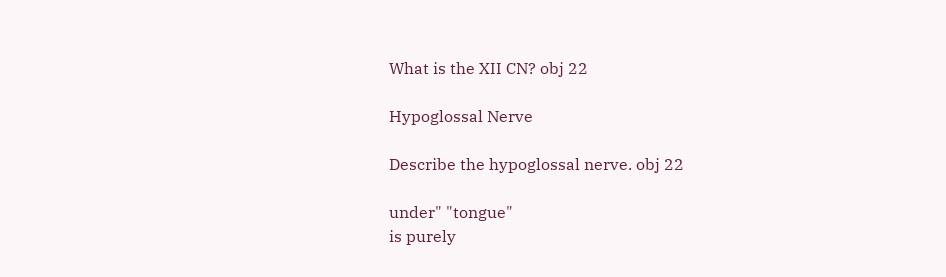What is the XII CN? obj 22

Hypoglossal Nerve

Describe the hypoglossal nerve. obj 22

under" "tongue"
is purely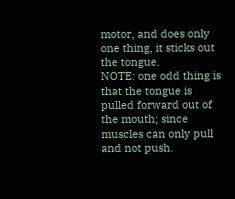motor, and does only one thing, it sticks out the tongue.
NOTE: one odd thing is that the tongue is pulled forward out of the mouth; since muscles can only pull and not push.